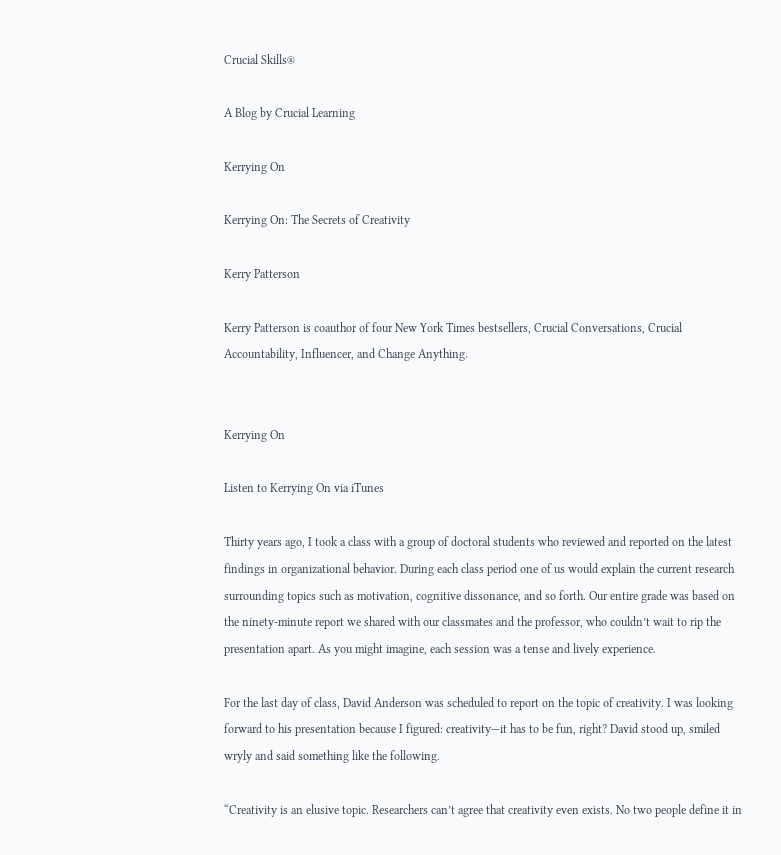Crucial Skills®

A Blog by Crucial Learning

Kerrying On

Kerrying On: The Secrets of Creativity

Kerry Patterson

Kerry Patterson is coauthor of four New York Times bestsellers, Crucial Conversations, Crucial Accountability, Influencer, and Change Anything.


Kerrying On

Listen to Kerrying On via iTunes

Thirty years ago, I took a class with a group of doctoral students who reviewed and reported on the latest findings in organizational behavior. During each class period one of us would explain the current research surrounding topics such as motivation, cognitive dissonance, and so forth. Our entire grade was based on the ninety-minute report we shared with our classmates and the professor, who couldn’t wait to rip the presentation apart. As you might imagine, each session was a tense and lively experience.

For the last day of class, David Anderson was scheduled to report on the topic of creativity. I was looking forward to his presentation because I figured: creativity—it has to be fun, right? David stood up, smiled wryly and said something like the following.

“Creativity is an elusive topic. Researchers can’t agree that creativity even exists. No two people define it in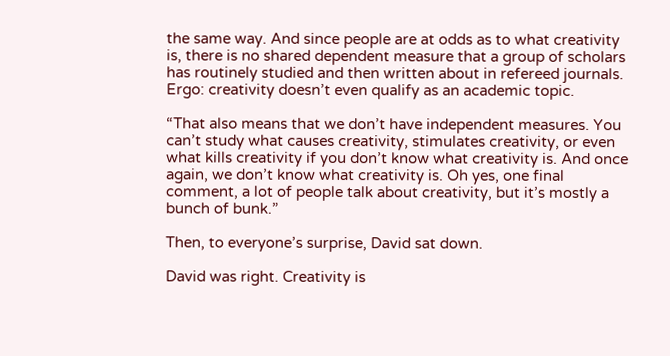the same way. And since people are at odds as to what creativity is, there is no shared dependent measure that a group of scholars has routinely studied and then written about in refereed journals. Ergo: creativity doesn’t even qualify as an academic topic.

“That also means that we don’t have independent measures. You can’t study what causes creativity, stimulates creativity, or even what kills creativity if you don’t know what creativity is. And once again, we don’t know what creativity is. Oh yes, one final comment, a lot of people talk about creativity, but it’s mostly a bunch of bunk.”

Then, to everyone’s surprise, David sat down.

David was right. Creativity is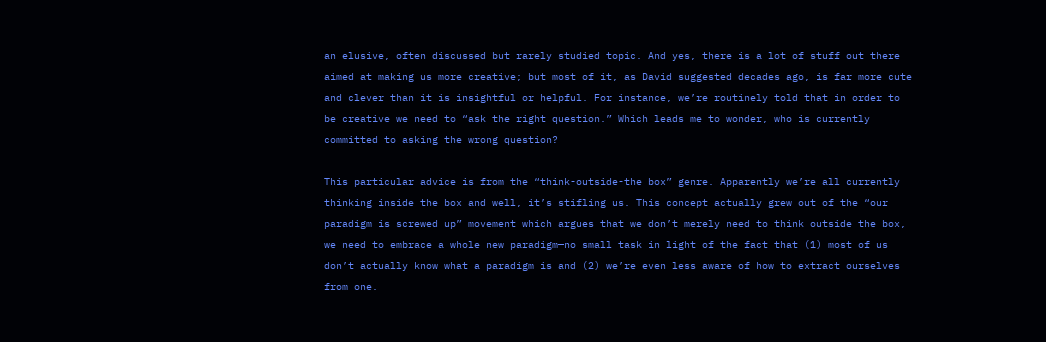an elusive, often discussed but rarely studied topic. And yes, there is a lot of stuff out there aimed at making us more creative; but most of it, as David suggested decades ago, is far more cute and clever than it is insightful or helpful. For instance, we’re routinely told that in order to be creative we need to “ask the right question.” Which leads me to wonder, who is currently committed to asking the wrong question?

This particular advice is from the “think-outside-the box” genre. Apparently we’re all currently thinking inside the box and well, it’s stifling us. This concept actually grew out of the “our paradigm is screwed up” movement which argues that we don’t merely need to think outside the box, we need to embrace a whole new paradigm—no small task in light of the fact that (1) most of us don’t actually know what a paradigm is and (2) we’re even less aware of how to extract ourselves from one.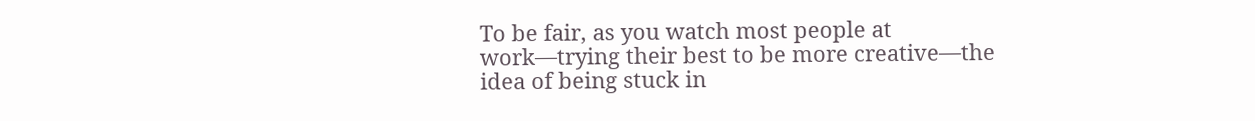To be fair, as you watch most people at work—trying their best to be more creative—the idea of being stuck in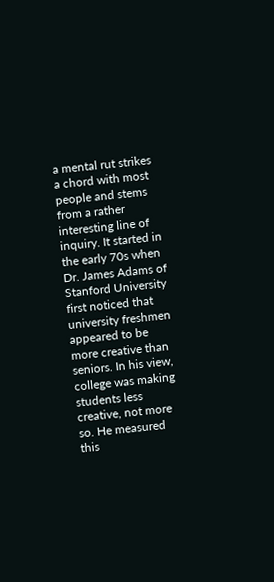a mental rut strikes a chord with most people and stems from a rather interesting line of inquiry. It started in the early 70s when Dr. James Adams of Stanford University first noticed that university freshmen appeared to be more creative than seniors. In his view, college was making students less creative, not more so. He measured this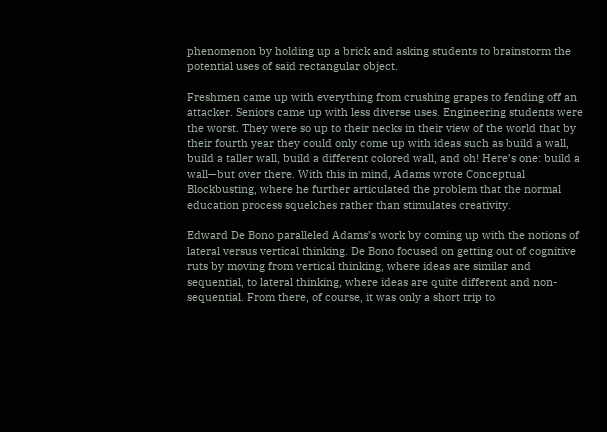phenomenon by holding up a brick and asking students to brainstorm the potential uses of said rectangular object.

Freshmen came up with everything from crushing grapes to fending off an attacker. Seniors came up with less diverse uses. Engineering students were the worst. They were so up to their necks in their view of the world that by their fourth year they could only come up with ideas such as build a wall, build a taller wall, build a different colored wall, and oh! Here’s one: build a wall—but over there. With this in mind, Adams wrote Conceptual Blockbusting, where he further articulated the problem that the normal education process squelches rather than stimulates creativity.

Edward De Bono paralleled Adams’s work by coming up with the notions of lateral versus vertical thinking. De Bono focused on getting out of cognitive ruts by moving from vertical thinking, where ideas are similar and sequential, to lateral thinking, where ideas are quite different and non-sequential. From there, of course, it was only a short trip to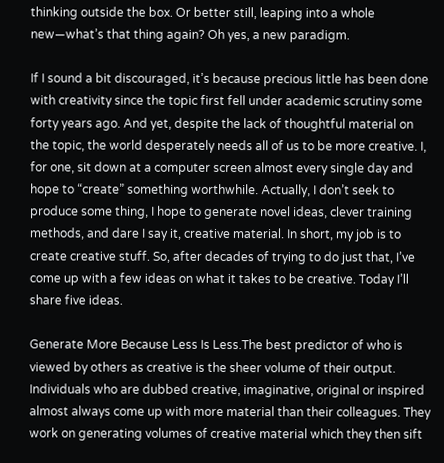thinking outside the box. Or better still, leaping into a whole new—what’s that thing again? Oh yes, a new paradigm.

If I sound a bit discouraged, it’s because precious little has been done with creativity since the topic first fell under academic scrutiny some forty years ago. And yet, despite the lack of thoughtful material on the topic, the world desperately needs all of us to be more creative. I, for one, sit down at a computer screen almost every single day and hope to “create” something worthwhile. Actually, I don’t seek to produce some thing, I hope to generate novel ideas, clever training methods, and dare I say it, creative material. In short, my job is to create creative stuff. So, after decades of trying to do just that, I’ve come up with a few ideas on what it takes to be creative. Today I’ll share five ideas.

Generate More Because Less Is Less.The best predictor of who is viewed by others as creative is the sheer volume of their output. Individuals who are dubbed creative, imaginative, original or inspired almost always come up with more material than their colleagues. They work on generating volumes of creative material which they then sift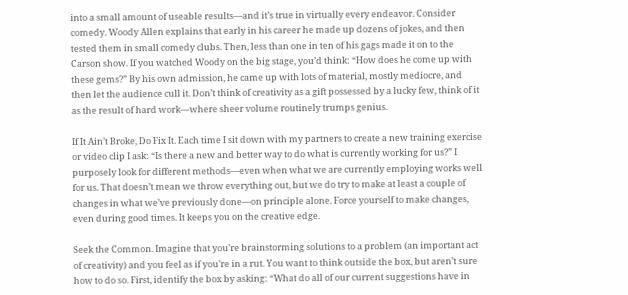into a small amount of useable results—and it’s true in virtually every endeavor. Consider comedy. Woody Allen explains that early in his career he made up dozens of jokes, and then tested them in small comedy clubs. Then, less than one in ten of his gags made it on to the Carson show. If you watched Woody on the big stage, you’d think: “How does he come up with these gems?” By his own admission, he came up with lots of material, mostly mediocre, and then let the audience cull it. Don’t think of creativity as a gift possessed by a lucky few, think of it as the result of hard work—where sheer volume routinely trumps genius.

If It Ain’t Broke, Do Fix It. Each time I sit down with my partners to create a new training exercise or video clip I ask: “Is there a new and better way to do what is currently working for us?” I purposely look for different methods—even when what we are currently employing works well for us. That doesn’t mean we throw everything out, but we do try to make at least a couple of changes in what we’ve previously done—on principle alone. Force yourself to make changes, even during good times. It keeps you on the creative edge.

Seek the Common. Imagine that you’re brainstorming solutions to a problem (an important act of creativity) and you feel as if you’re in a rut. You want to think outside the box, but aren’t sure how to do so. First, identify the box by asking: “What do all of our current suggestions have in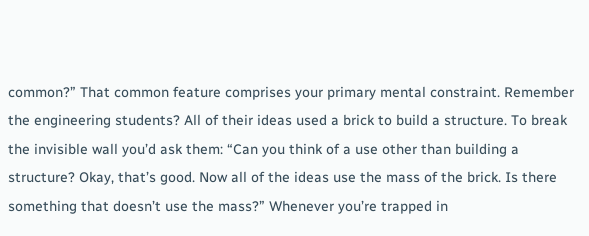common?” That common feature comprises your primary mental constraint. Remember the engineering students? All of their ideas used a brick to build a structure. To break the invisible wall you’d ask them: “Can you think of a use other than building a structure? Okay, that’s good. Now all of the ideas use the mass of the brick. Is there something that doesn’t use the mass?” Whenever you’re trapped in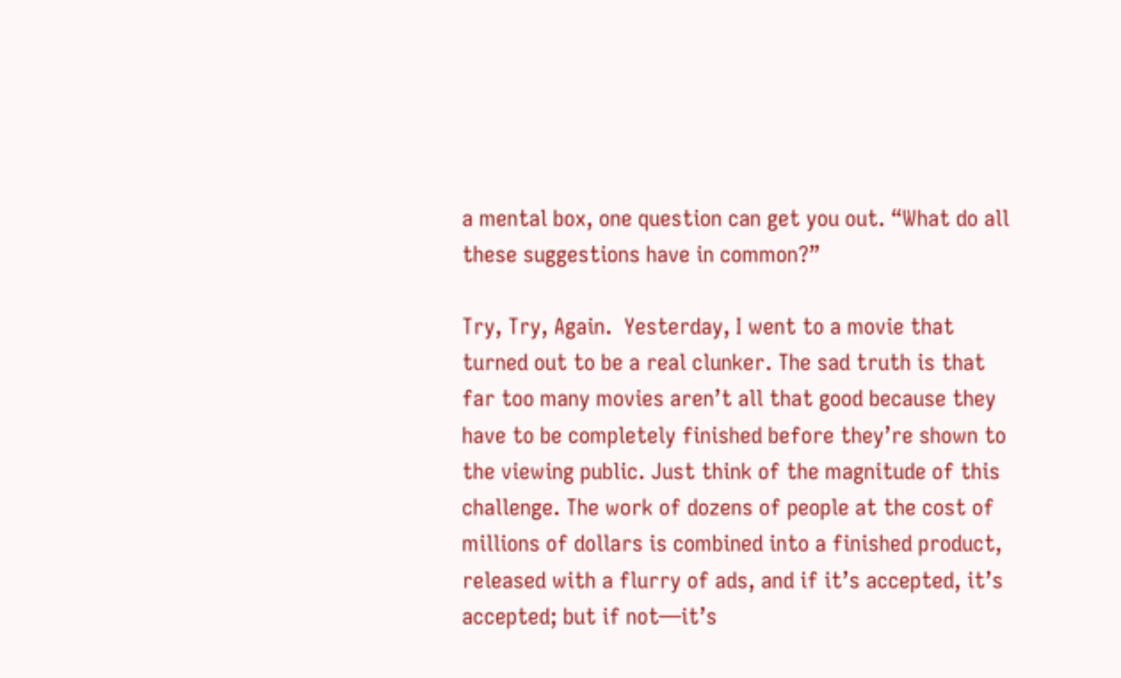a mental box, one question can get you out. “What do all these suggestions have in common?”

Try, Try, Again.  Yesterday, I went to a movie that turned out to be a real clunker. The sad truth is that far too many movies aren’t all that good because they have to be completely finished before they’re shown to the viewing public. Just think of the magnitude of this challenge. The work of dozens of people at the cost of millions of dollars is combined into a finished product, released with a flurry of ads, and if it’s accepted, it’s accepted; but if not—it’s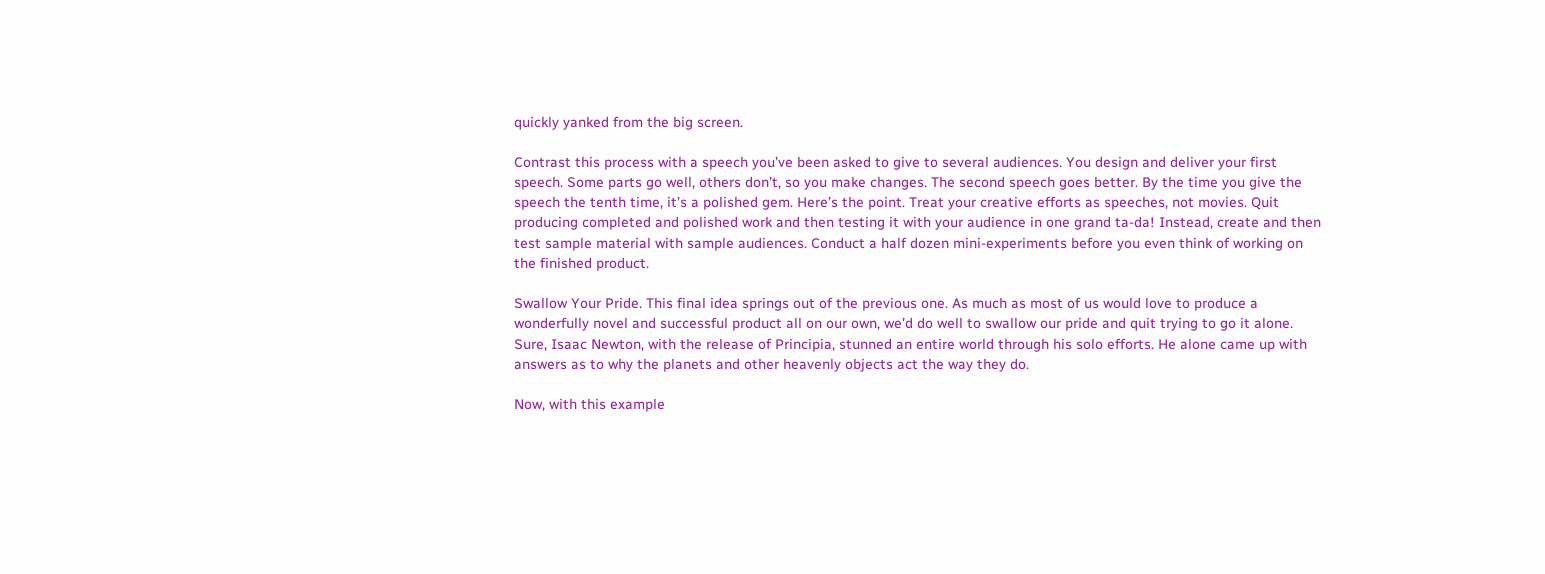quickly yanked from the big screen.

Contrast this process with a speech you’ve been asked to give to several audiences. You design and deliver your first speech. Some parts go well, others don’t, so you make changes. The second speech goes better. By the time you give the speech the tenth time, it’s a polished gem. Here’s the point. Treat your creative efforts as speeches, not movies. Quit producing completed and polished work and then testing it with your audience in one grand ta-da! Instead, create and then test sample material with sample audiences. Conduct a half dozen mini-experiments before you even think of working on the finished product.

Swallow Your Pride. This final idea springs out of the previous one. As much as most of us would love to produce a wonderfully novel and successful product all on our own, we’d do well to swallow our pride and quit trying to go it alone. Sure, Isaac Newton, with the release of Principia, stunned an entire world through his solo efforts. He alone came up with answers as to why the planets and other heavenly objects act the way they do.

Now, with this example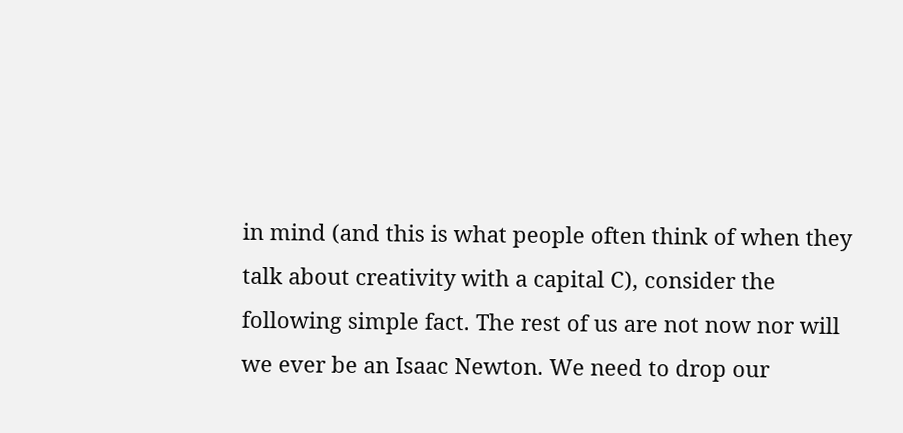in mind (and this is what people often think of when they talk about creativity with a capital C), consider the following simple fact. The rest of us are not now nor will we ever be an Isaac Newton. We need to drop our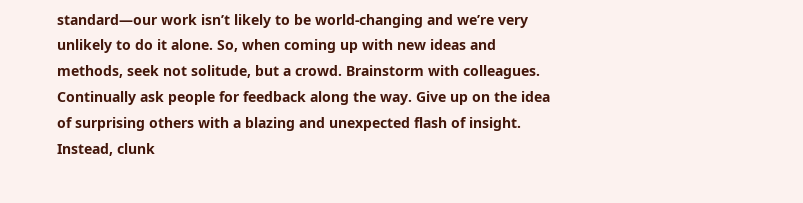standard—our work isn’t likely to be world-changing and we’re very unlikely to do it alone. So, when coming up with new ideas and methods, seek not solitude, but a crowd. Brainstorm with colleagues. Continually ask people for feedback along the way. Give up on the idea of surprising others with a blazing and unexpected flash of insight. Instead, clunk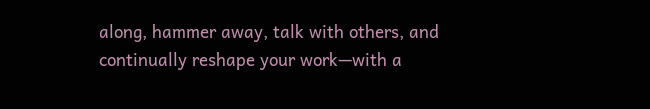along, hammer away, talk with others, and continually reshape your work—with a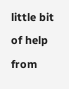little bit of help from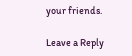your friends.

Leave a Reply